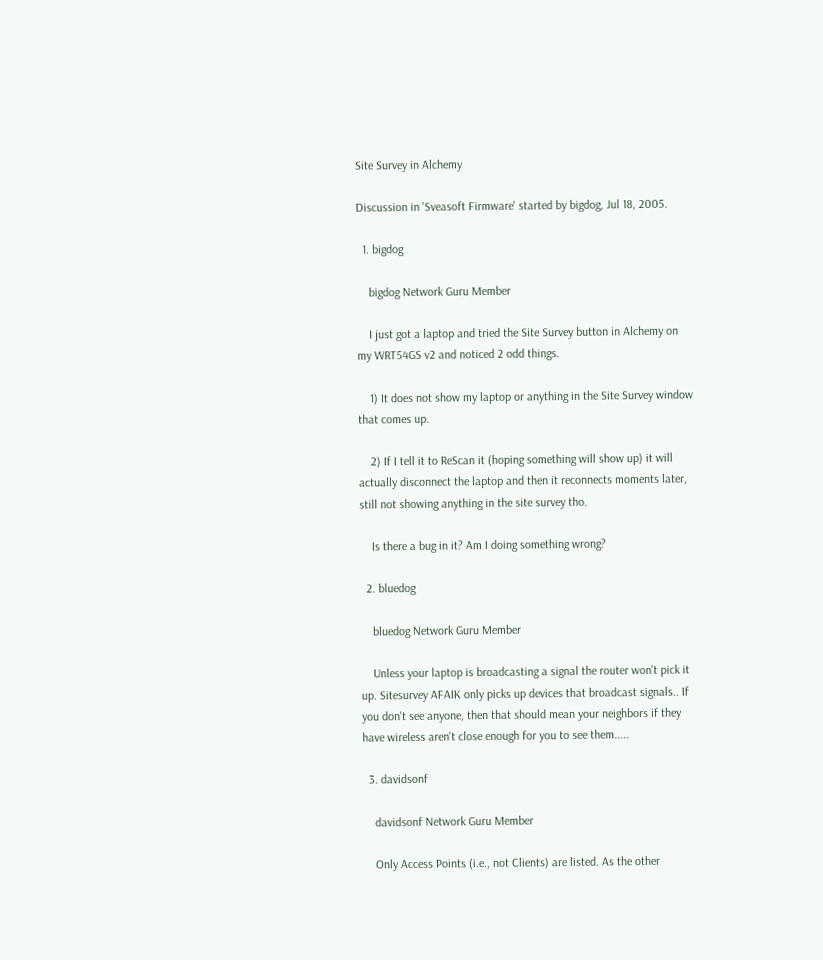Site Survey in Alchemy

Discussion in 'Sveasoft Firmware' started by bigdog, Jul 18, 2005.

  1. bigdog

    bigdog Network Guru Member

    I just got a laptop and tried the Site Survey button in Alchemy on my WRT54GS v2 and noticed 2 odd things.

    1) It does not show my laptop or anything in the Site Survey window that comes up.

    2) If I tell it to ReScan it (hoping something will show up) it will actually disconnect the laptop and then it reconnects moments later, still not showing anything in the site survey tho.

    Is there a bug in it? Am I doing something wrong?

  2. bluedog

    bluedog Network Guru Member

    Unless your laptop is broadcasting a signal the router won't pick it up. Sitesurvey AFAIK only picks up devices that broadcast signals.. If you don't see anyone, then that should mean your neighbors if they have wireless aren't close enough for you to see them.....

  3. davidsonf

    davidsonf Network Guru Member

    Only Access Points (i.e., not Clients) are listed. As the other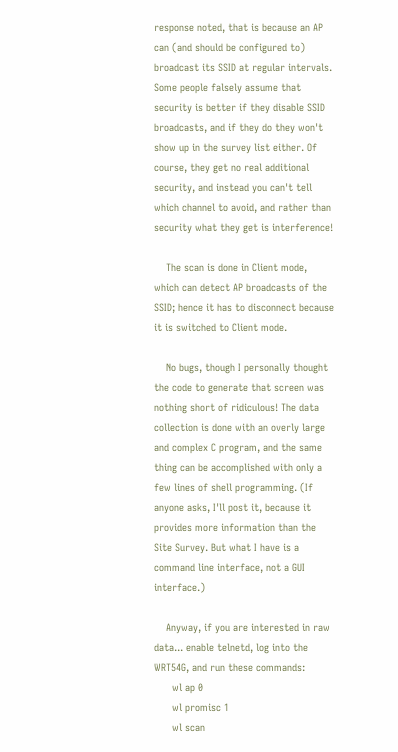response noted, that is because an AP can (and should be configured to) broadcast its SSID at regular intervals. Some people falsely assume that security is better if they disable SSID broadcasts, and if they do they won't show up in the survey list either. Of course, they get no real additional security, and instead you can't tell which channel to avoid, and rather than security what they get is interference!

    The scan is done in Client mode, which can detect AP broadcasts of the SSID; hence it has to disconnect because it is switched to Client mode.

    No bugs, though I personally thought the code to generate that screen was nothing short of ridiculous! The data collection is done with an overly large and complex C program, and the same thing can be accomplished with only a few lines of shell programming. (If anyone asks, I'll post it, because it provides more information than the Site Survey. But what I have is a command line interface, not a GUI interface.)

    Anyway, if you are interested in raw data... enable telnetd, log into the WRT54G, and run these commands:
      wl ap 0
      wl promisc 1
      wl scan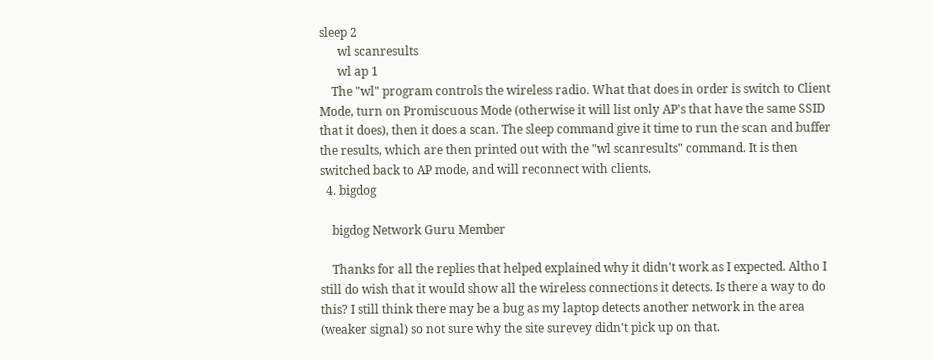sleep 2
      wl scanresults
      wl ap 1
    The "wl" program controls the wireless radio. What that does in order is switch to Client Mode, turn on Promiscuous Mode (otherwise it will list only AP's that have the same SSID that it does), then it does a scan. The sleep command give it time to run the scan and buffer the results, which are then printed out with the "wl scanresults" command. It is then switched back to AP mode, and will reconnect with clients.
  4. bigdog

    bigdog Network Guru Member

    Thanks for all the replies that helped explained why it didn't work as I expected. Altho I still do wish that it would show all the wireless connections it detects. Is there a way to do this? I still think there may be a bug as my laptop detects another network in the area (weaker signal) so not sure why the site surevey didn't pick up on that.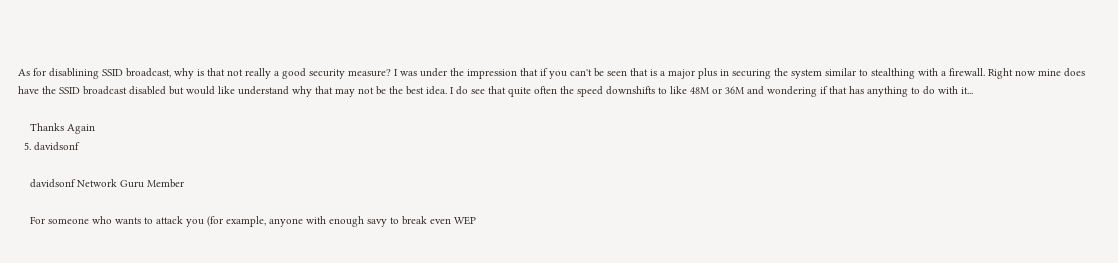As for disablining SSID broadcast, why is that not really a good security measure? I was under the impression that if you can't be seen that is a major plus in securing the system similar to stealthing with a firewall. Right now mine does have the SSID broadcast disabled but would like understand why that may not be the best idea. I do see that quite often the speed downshifts to like 48M or 36M and wondering if that has anything to do with it...

    Thanks Again
  5. davidsonf

    davidsonf Network Guru Member

    For someone who wants to attack you (for example, anyone with enough savy to break even WEP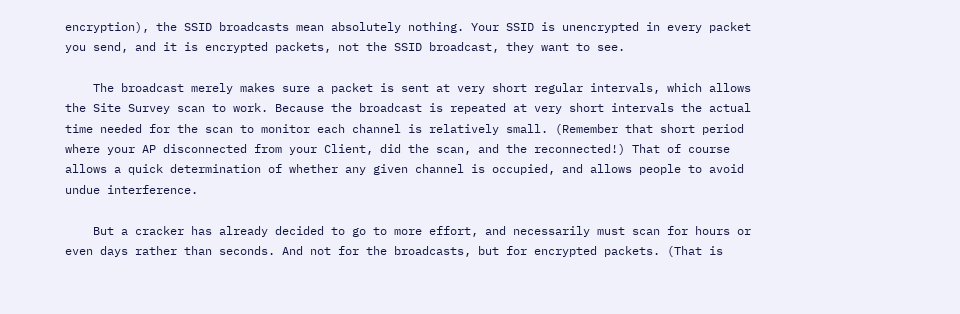encryption), the SSID broadcasts mean absolutely nothing. Your SSID is unencrypted in every packet you send, and it is encrypted packets, not the SSID broadcast, they want to see.

    The broadcast merely makes sure a packet is sent at very short regular intervals, which allows the Site Survey scan to work. Because the broadcast is repeated at very short intervals the actual time needed for the scan to monitor each channel is relatively small. (Remember that short period where your AP disconnected from your Client, did the scan, and the reconnected!) That of course allows a quick determination of whether any given channel is occupied, and allows people to avoid undue interference.

    But a cracker has already decided to go to more effort, and necessarily must scan for hours or even days rather than seconds. And not for the broadcasts, but for encrypted packets. (That is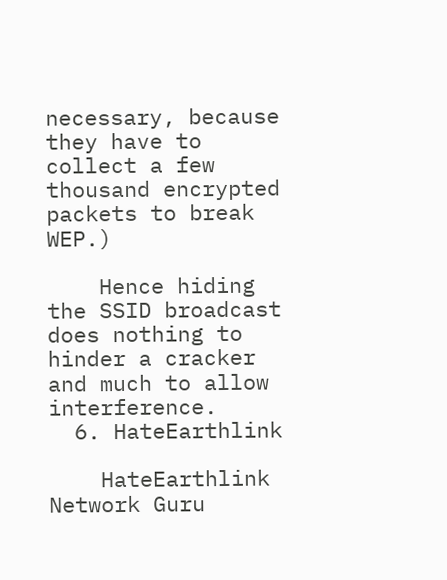necessary, because they have to collect a few thousand encrypted packets to break WEP.)

    Hence hiding the SSID broadcast does nothing to hinder a cracker and much to allow interference.
  6. HateEarthlink

    HateEarthlink Network Guru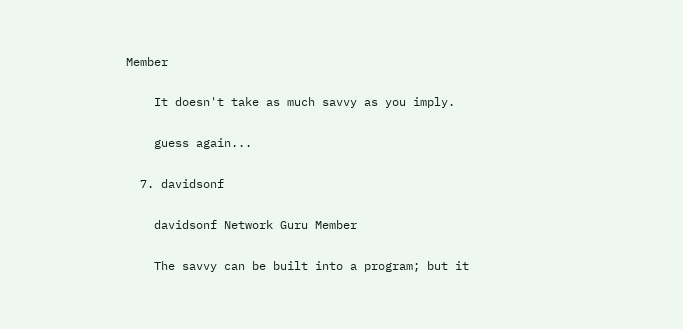Member

    It doesn't take as much savvy as you imply.

    guess again...

  7. davidsonf

    davidsonf Network Guru Member

    The savvy can be built into a program; but it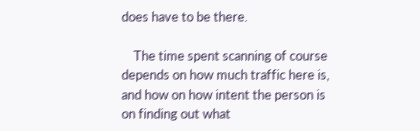does have to be there.

    The time spent scanning of course depends on how much traffic here is, and how on how intent the person is on finding out what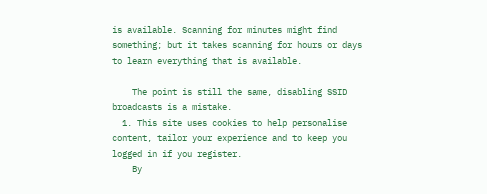is available. Scanning for minutes might find something; but it takes scanning for hours or days to learn everything that is available.

    The point is still the same, disabling SSID broadcasts is a mistake.
  1. This site uses cookies to help personalise content, tailor your experience and to keep you logged in if you register.
    By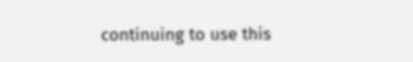continuing to use this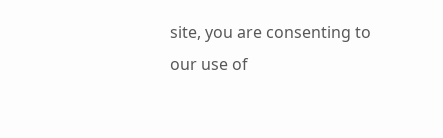site, you are consenting to our use of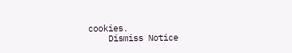cookies.
    Dismiss Notice